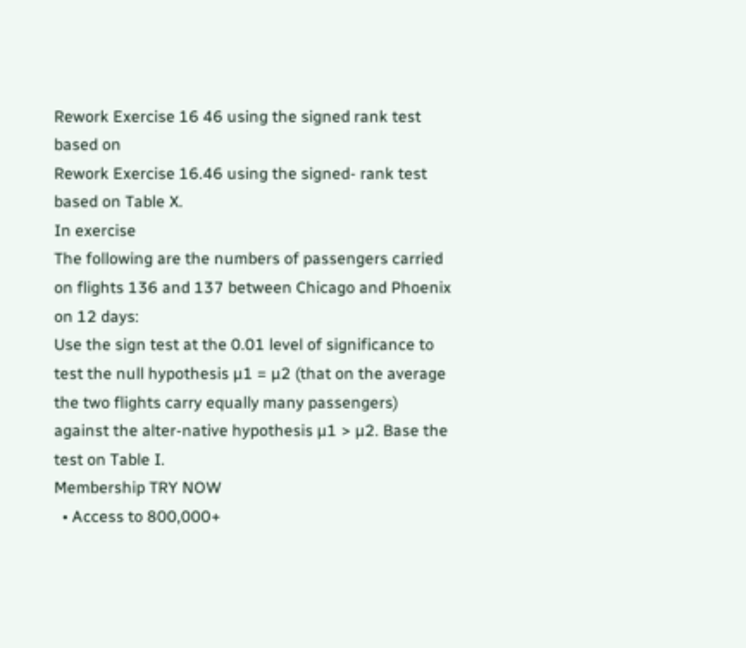Rework Exercise 16 46 using the signed rank test based on
Rework Exercise 16.46 using the signed- rank test based on Table X.
In exercise
The following are the numbers of passengers carried on flights 136 and 137 between Chicago and Phoenix on 12 days:
Use the sign test at the 0.01 level of significance to test the null hypothesis µ1 = µ2 (that on the average the two flights carry equally many passengers) against the alter-native hypothesis µ1 > µ2. Base the test on Table I.
Membership TRY NOW
  • Access to 800,000+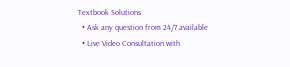Textbook Solutions
  • Ask any question from 24/7 available
  • Live Video Consultation with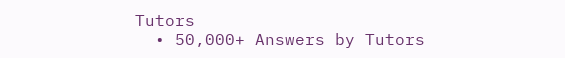Tutors
  • 50,000+ Answers by Tutors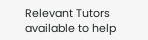Relevant Tutors available to help